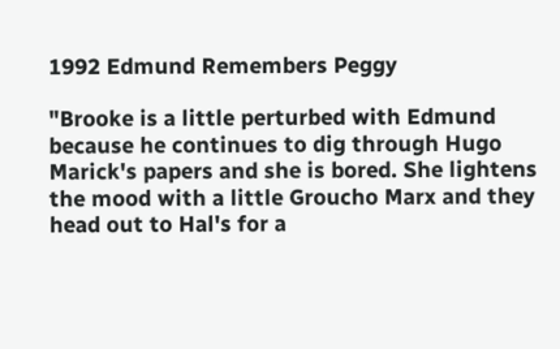1992 Edmund Remembers Peggy

"Brooke is a little perturbed with Edmund because he continues to dig through Hugo Marick's papers and she is bored. She lightens the mood with a little Groucho Marx and they head out to Hal's for a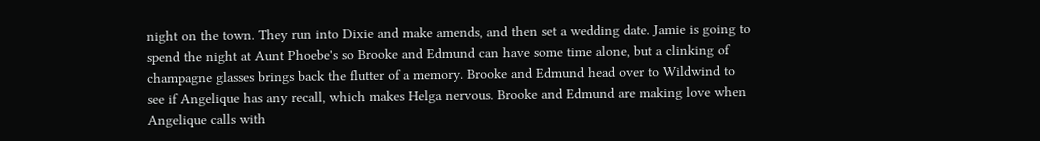night on the town. They run into Dixie and make amends, and then set a wedding date. Jamie is going to spend the night at Aunt Phoebe's so Brooke and Edmund can have some time alone, but a clinking of champagne glasses brings back the flutter of a memory. Brooke and Edmund head over to Wildwind to see if Angelique has any recall, which makes Helga nervous. Brooke and Edmund are making love when Angelique calls with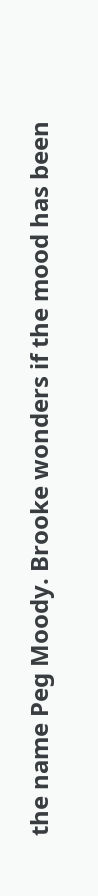the name Peg Moody. Brooke wonders if the mood has been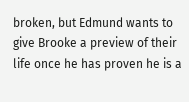broken, but Edmund wants to give Brooke a preview of their life once he has proven he is a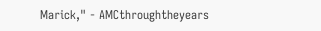Marick," - AMCthroughtheyears